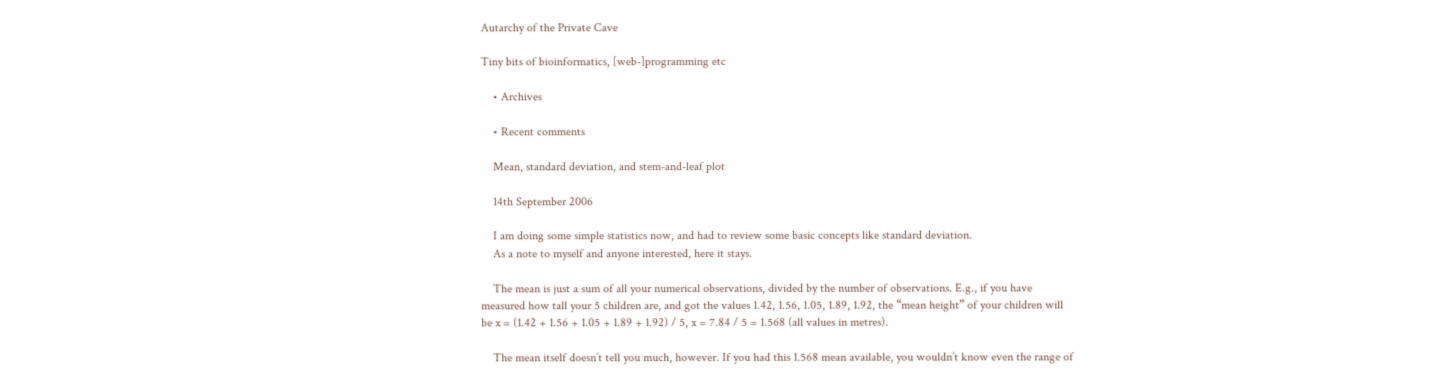Autarchy of the Private Cave

Tiny bits of bioinformatics, [web-]programming etc

    • Archives

    • Recent comments

    Mean, standard deviation, and stem-and-leaf plot

    14th September 2006

    I am doing some simple statistics now, and had to review some basic concepts like standard deviation.
    As a note to myself and anyone interested, here it stays.

    The mean is just a sum of all your numerical observations, divided by the number of observations. E.g., if you have measured how tall your 5 children are, and got the values 1.42, 1.56, 1.05, 1.89, 1.92, the “mean height” of your children will be x = (1.42 + 1.56 + 1.05 + 1.89 + 1.92) / 5, x = 7.84 / 5 = 1.568 (all values in metres).

    The mean itself doesn’t tell you much, however. If you had this 1.568 mean available, you wouldn’t know even the range of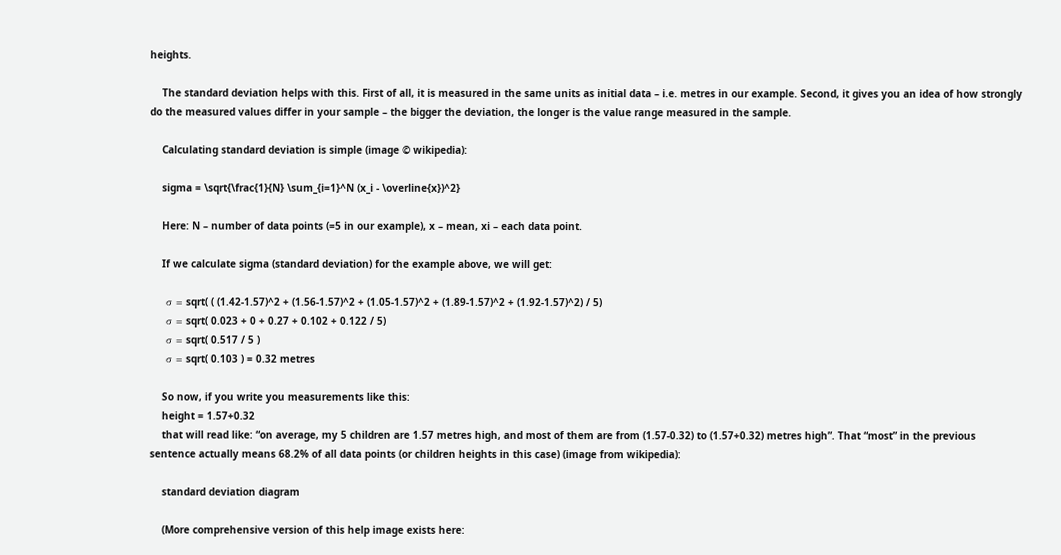heights.

    The standard deviation helps with this. First of all, it is measured in the same units as initial data – i.e. metres in our example. Second, it gives you an idea of how strongly do the measured values differ in your sample – the bigger the deviation, the longer is the value range measured in the sample.

    Calculating standard deviation is simple (image © wikipedia):

    sigma = \sqrt{\frac{1}{N} \sum_{i=1}^N (x_i - \overline{x})^2}

    Here: N – number of data points (=5 in our example), x – mean, xi – each data point.

    If we calculate sigma (standard deviation) for the example above, we will get:

    σ = sqrt( ( (1.42-1.57)^2 + (1.56-1.57)^2 + (1.05-1.57)^2 + (1.89-1.57)^2 + (1.92-1.57)^2) / 5)
    σ = sqrt( 0.023 + 0 + 0.27 + 0.102 + 0.122 / 5)
    σ = sqrt( 0.517 / 5 )
    σ = sqrt( 0.103 ) = 0.32 metres

    So now, if you write you measurements like this:
    height = 1.57+0.32
    that will read like: “on average, my 5 children are 1.57 metres high, and most of them are from (1.57-0.32) to (1.57+0.32) metres high”. That “most” in the previous sentence actually means 68.2% of all data points (or children heights in this case) (image from wikipedia):

    standard deviation diagram

    (More comprehensive version of this help image exists here: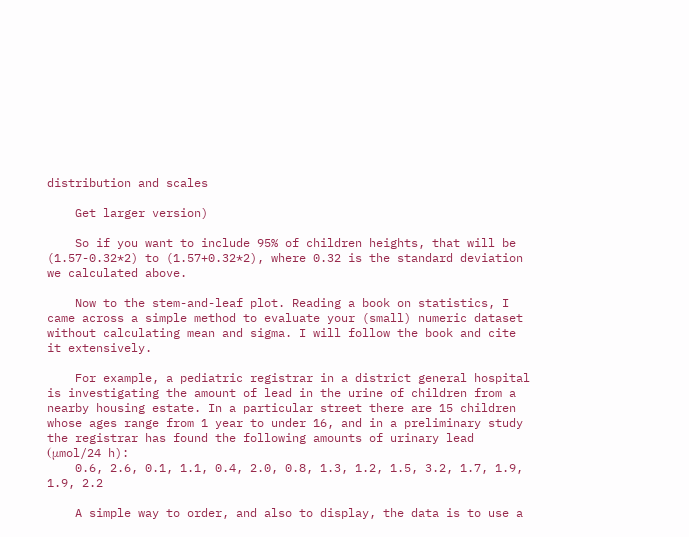distribution and scales

    Get larger version)

    So if you want to include 95% of children heights, that will be (1.57-0.32*2) to (1.57+0.32*2), where 0.32 is the standard deviation we calculated above.

    Now to the stem-and-leaf plot. Reading a book on statistics, I came across a simple method to evaluate your (small) numeric dataset without calculating mean and sigma. I will follow the book and cite it extensively.

    For example, a pediatric registrar in a district general hospital is investigating the amount of lead in the urine of children from a nearby housing estate. In a particular street there are 15 children whose ages range from 1 year to under 16, and in a preliminary study the registrar has found the following amounts of urinary lead (μmol/24 h):
    0.6, 2.6, 0.1, 1.1, 0.4, 2.0, 0.8, 1.3, 1.2, 1.5, 3.2, 1.7, 1.9, 1.9, 2.2

    A simple way to order, and also to display, the data is to use a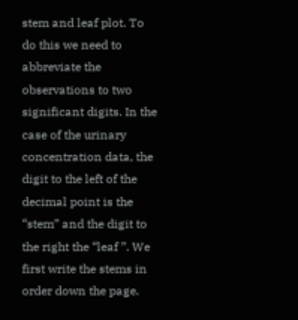stem and leaf plot. To do this we need to abbreviate the observations to two significant digits. In the case of the urinary concentration data, the digit to the left of the decimal point is the “stem” and the digit to the right the “leaf ”. We first write the stems in order down the page.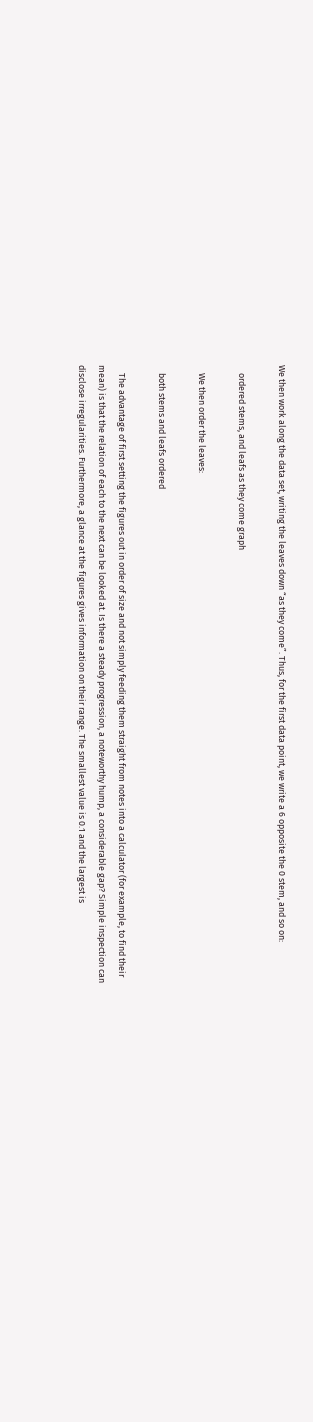We then work along the data set, writing the leaves down “as they come”. Thus, for the first data point, we write a 6 opposite the 0 stem, and so on:

    ordered stems, and leafs as they come graph

    We then order the leaves:

    both stems and leafs ordered

    The advantage of first setting the figures out in order of size and not simply feeding them straight from notes into a calculator (for example, to find their mean) is that the relation of each to the next can be looked at. Is there a steady progression, a noteworthy hump, a considerable gap? Simple inspection can disclose irregularities. Furthermore, a glance at the figures gives information on their range. The smallest value is 0.1 and the largest is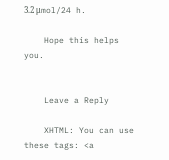3.2 μmol/24 h.

    Hope this helps you.


    Leave a Reply

    XHTML: You can use these tags: <a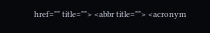href="" title=""> <abbr title=""> <acronym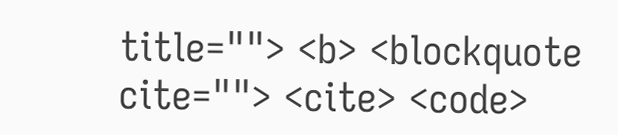title=""> <b> <blockquote cite=""> <cite> <code>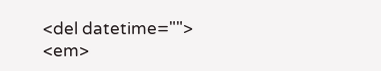<del datetime=""> <em>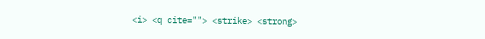<i> <q cite=""> <strike> <strong>